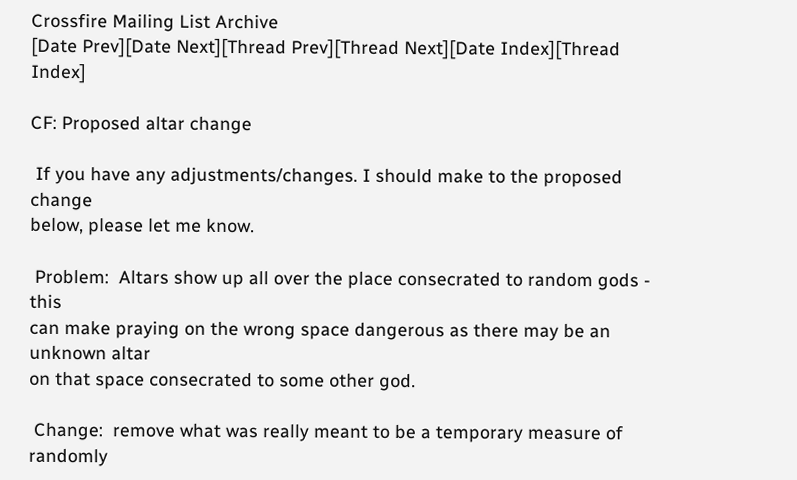Crossfire Mailing List Archive
[Date Prev][Date Next][Thread Prev][Thread Next][Date Index][Thread Index]

CF: Proposed altar change

 If you have any adjustments/changes. I should make to the proposed change
below, please let me know.

 Problem:  Altars show up all over the place consecrated to random gods - this
can make praying on the wrong space dangerous as there may be an unknown altar
on that space consecrated to some other god.

 Change:  remove what was really meant to be a temporary measure of randomly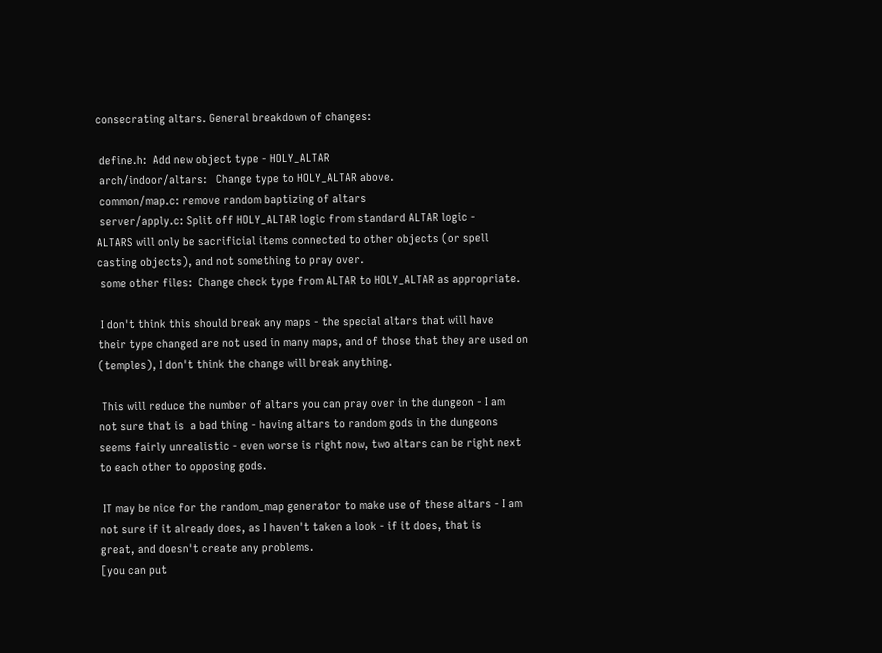consecrating altars. General breakdown of changes:

 define.h:  Add new object type - HOLY_ALTAR
 arch/indoor/altars:   Change type to HOLY_ALTAR above.
 common/map.c: remove random baptizing of altars
 server/apply.c: Split off HOLY_ALTAR logic from standard ALTAR logic -
ALTARS will only be sacrificial items connected to other objects (or spell
casting objects), and not something to pray over.
 some other files:  Change check type from ALTAR to HOLY_ALTAR as appropriate.

 I don't think this should break any maps - the special altars that will have
their type changed are not used in many maps, and of those that they are used on
(temples), I don't think the change will break anything.

 This will reduce the number of altars you can pray over in the dungeon - I am
not sure that is  a bad thing - having altars to random gods in the dungeons
seems fairly unrealistic - even worse is right now, two altars can be right next
to each other to opposing gods.

 IT may be nice for the random_map generator to make use of these altars - I am
not sure if it already does, as I haven't taken a look - if it does, that is
great, and doesn't create any problems.
[you can put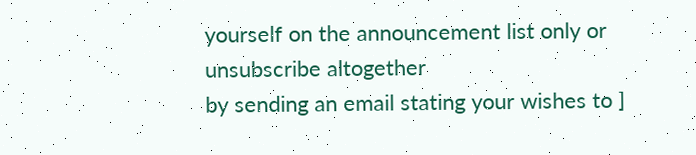yourself on the announcement list only or unsubscribe altogether
by sending an email stating your wishes to ]